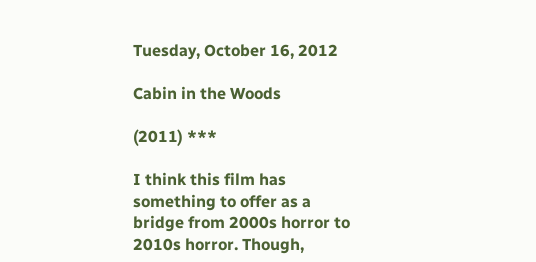Tuesday, October 16, 2012

Cabin in the Woods

(2011) ***

I think this film has something to offer as a bridge from 2000s horror to 2010s horror. Though,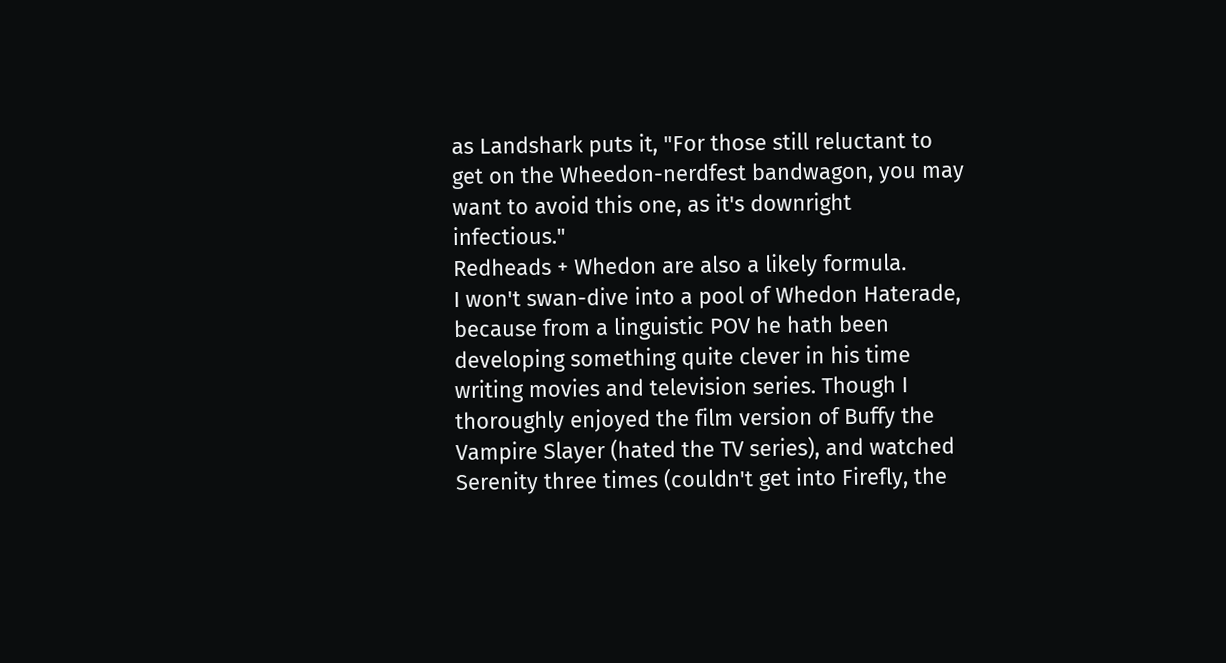as Landshark puts it, "For those still reluctant to get on the Wheedon-nerdfest bandwagon, you may want to avoid this one, as it's downright infectious."
Redheads + Whedon are also a likely formula.
I won't swan-dive into a pool of Whedon Haterade, because from a linguistic POV he hath been developing something quite clever in his time writing movies and television series. Though I thoroughly enjoyed the film version of Buffy the Vampire Slayer (hated the TV series), and watched Serenity three times (couldn't get into Firefly, the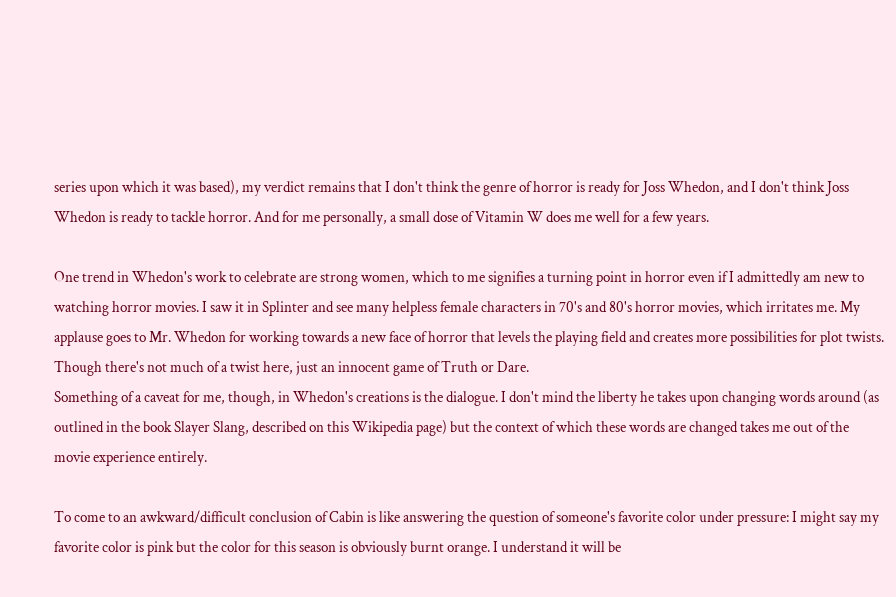series upon which it was based), my verdict remains that I don't think the genre of horror is ready for Joss Whedon, and I don't think Joss Whedon is ready to tackle horror. And for me personally, a small dose of Vitamin W does me well for a few years.

One trend in Whedon's work to celebrate are strong women, which to me signifies a turning point in horror even if I admittedly am new to watching horror movies. I saw it in Splinter and see many helpless female characters in 70's and 80's horror movies, which irritates me. My applause goes to Mr. Whedon for working towards a new face of horror that levels the playing field and creates more possibilities for plot twists.
Though there's not much of a twist here, just an innocent game of Truth or Dare.
Something of a caveat for me, though, in Whedon's creations is the dialogue. I don't mind the liberty he takes upon changing words around (as outlined in the book Slayer Slang, described on this Wikipedia page) but the context of which these words are changed takes me out of the movie experience entirely.

To come to an awkward/difficult conclusion of Cabin is like answering the question of someone's favorite color under pressure: I might say my favorite color is pink but the color for this season is obviously burnt orange. I understand it will be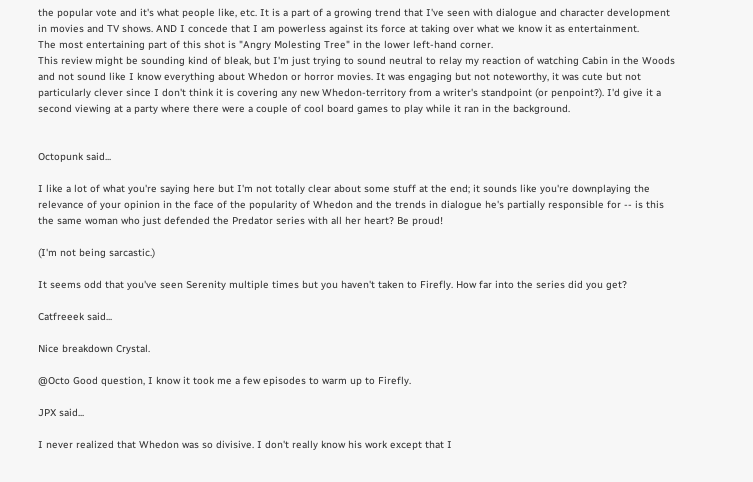the popular vote and it's what people like, etc. It is a part of a growing trend that I've seen with dialogue and character development in movies and TV shows. AND I concede that I am powerless against its force at taking over what we know it as entertainment.
The most entertaining part of this shot is "Angry Molesting Tree" in the lower left-hand corner.
This review might be sounding kind of bleak, but I'm just trying to sound neutral to relay my reaction of watching Cabin in the Woods and not sound like I know everything about Whedon or horror movies. It was engaging but not noteworthy, it was cute but not particularly clever since I don't think it is covering any new Whedon-territory from a writer's standpoint (or penpoint?). I'd give it a second viewing at a party where there were a couple of cool board games to play while it ran in the background.


Octopunk said...

I like a lot of what you're saying here but I'm not totally clear about some stuff at the end; it sounds like you're downplaying the relevance of your opinion in the face of the popularity of Whedon and the trends in dialogue he's partially responsible for -- is this the same woman who just defended the Predator series with all her heart? Be proud!

(I'm not being sarcastic.)

It seems odd that you've seen Serenity multiple times but you haven't taken to Firefly. How far into the series did you get?

Catfreeek said...

Nice breakdown Crystal.

@Octo Good question, I know it took me a few episodes to warm up to Firefly.

JPX said...

I never realized that Whedon was so divisive. I don't really know his work except that I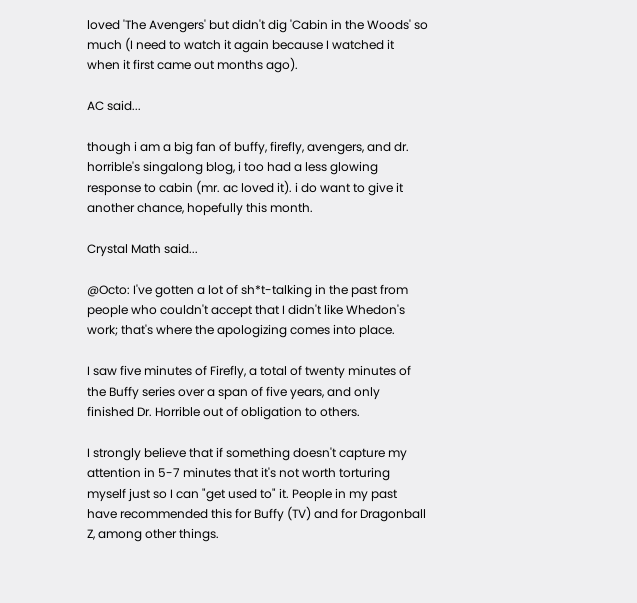loved 'The Avengers' but didn't dig 'Cabin in the Woods' so much (I need to watch it again because I watched it when it first came out months ago).

AC said...

though i am a big fan of buffy, firefly, avengers, and dr. horrible's singalong blog, i too had a less glowing response to cabin (mr. ac loved it). i do want to give it another chance, hopefully this month.

Crystal Math said...

@Octo: I've gotten a lot of sh*t-talking in the past from people who couldn't accept that I didn't like Whedon's work; that's where the apologizing comes into place.

I saw five minutes of Firefly, a total of twenty minutes of the Buffy series over a span of five years, and only finished Dr. Horrible out of obligation to others.

I strongly believe that if something doesn't capture my attention in 5-7 minutes that it's not worth torturing myself just so I can "get used to" it. People in my past have recommended this for Buffy (TV) and for Dragonball Z, among other things.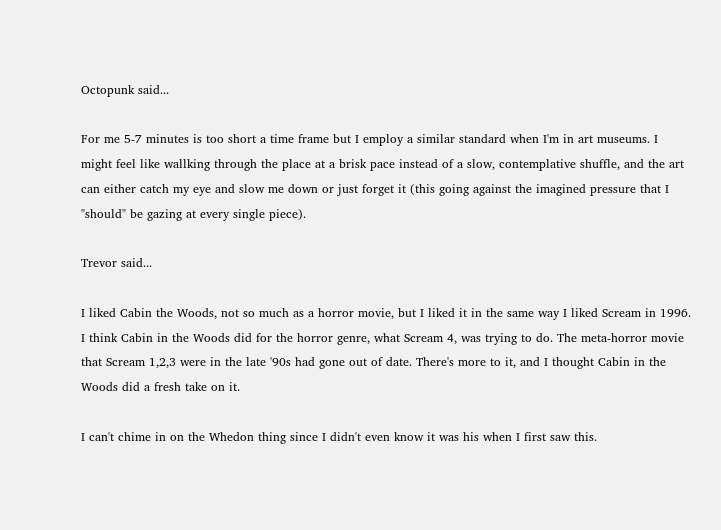Octopunk said...

For me 5-7 minutes is too short a time frame but I employ a similar standard when I'm in art museums. I might feel like wallking through the place at a brisk pace instead of a slow, contemplative shuffle, and the art can either catch my eye and slow me down or just forget it (this going against the imagined pressure that I "should" be gazing at every single piece).

Trevor said...

I liked Cabin the Woods, not so much as a horror movie, but I liked it in the same way I liked Scream in 1996. I think Cabin in the Woods did for the horror genre, what Scream 4, was trying to do. The meta-horror movie that Scream 1,2,3 were in the late '90s had gone out of date. There's more to it, and I thought Cabin in the Woods did a fresh take on it.

I can't chime in on the Whedon thing since I didn't even know it was his when I first saw this.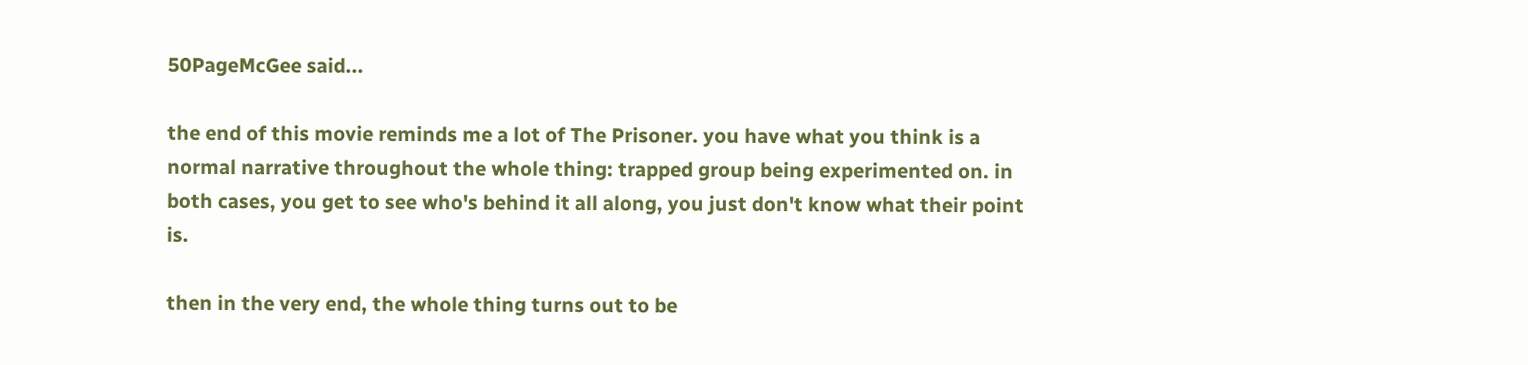50PageMcGee said...

the end of this movie reminds me a lot of The Prisoner. you have what you think is a normal narrative throughout the whole thing: trapped group being experimented on. in both cases, you get to see who's behind it all along, you just don't know what their point is.

then in the very end, the whole thing turns out to be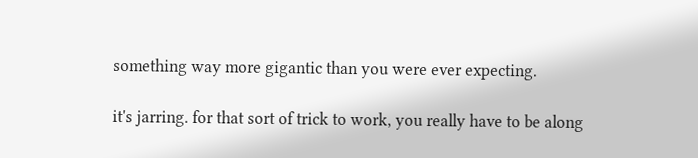something way more gigantic than you were ever expecting.

it's jarring. for that sort of trick to work, you really have to be along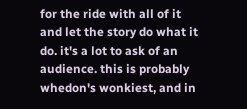for the ride with all of it and let the story do what it do. it's a lot to ask of an audience. this is probably whedon's wonkiest, and in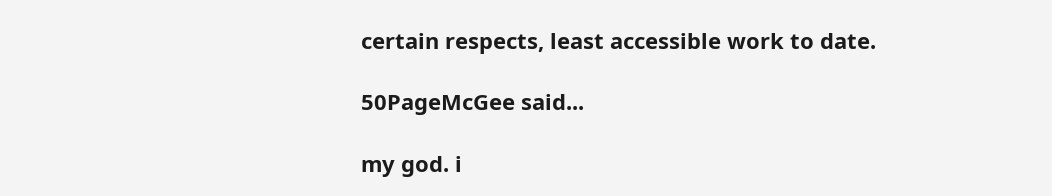certain respects, least accessible work to date.

50PageMcGee said...

my god. i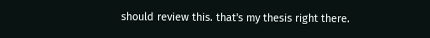should review this. that's my thesis right there.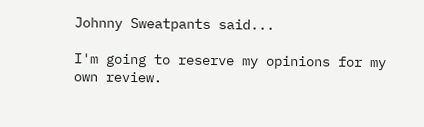Johnny Sweatpants said...

I'm going to reserve my opinions for my own review.